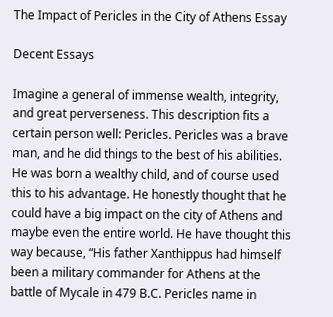The Impact of Pericles in the City of Athens Essay

Decent Essays

Imagine a general of immense wealth, integrity, and great perverseness. This description fits a certain person well: Pericles. Pericles was a brave man, and he did things to the best of his abilities. He was born a wealthy child, and of course used this to his advantage. He honestly thought that he could have a big impact on the city of Athens and maybe even the entire world. He have thought this way because, “His father Xanthippus had himself been a military commander for Athens at the battle of Mycale in 479 B.C. Pericles name in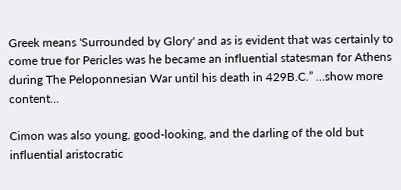Greek means 'Surrounded by Glory' and as is evident that was certainly to come true for Pericles was he became an influential statesman for Athens during The Peloponnesian War until his death in 429B.C.” …show more content…

Cimon was also young, good-looking, and the darling of the old but influential aristocratic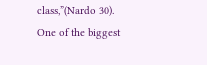class,”(Nardo 30). One of the biggest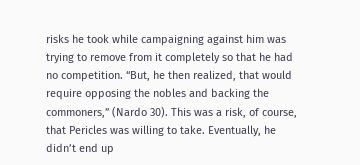risks he took while campaigning against him was trying to remove from it completely so that he had no competition. “But, he then realized, that would require opposing the nobles and backing the commoners,” (Nardo 30). This was a risk, of course, that Pericles was willing to take. Eventually, he didn’t end up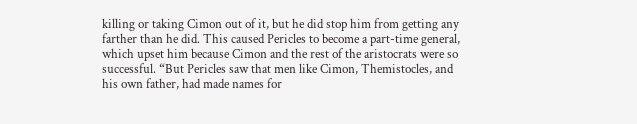killing or taking Cimon out of it, but he did stop him from getting any farther than he did. This caused Pericles to become a part-time general, which upset him because Cimon and the rest of the aristocrats were so successful. “But Pericles saw that men like Cimon, Themistocles, and his own father, had made names for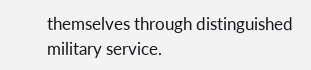themselves through distinguished military service.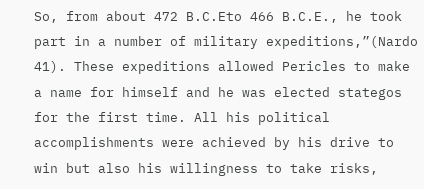So, from about 472 B.C.Eto 466 B.C.E., he took part in a number of military expeditions,”(Nardo 41). These expeditions allowed Pericles to make a name for himself and he was elected stategos for the first time. All his political accomplishments were achieved by his drive to win but also his willingness to take risks,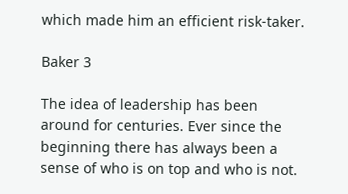which made him an efficient risk-taker.

Baker 3

The idea of leadership has been around for centuries. Ever since the beginning there has always been a sense of who is on top and who is not.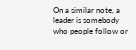On a similar note, a leader is somebody who people follow or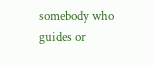somebody who guides or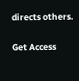directs others.

Get Access